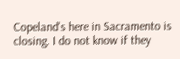Copeland's here in Sacramento is closing. I do not know if they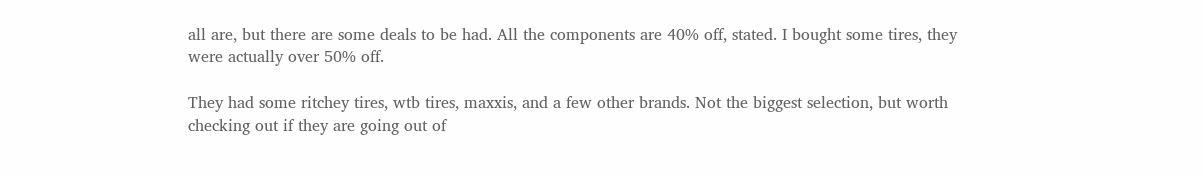all are, but there are some deals to be had. All the components are 40% off, stated. I bought some tires, they were actually over 50% off.

They had some ritchey tires, wtb tires, maxxis, and a few other brands. Not the biggest selection, but worth checking out if they are going out of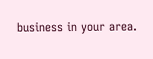business in your area.